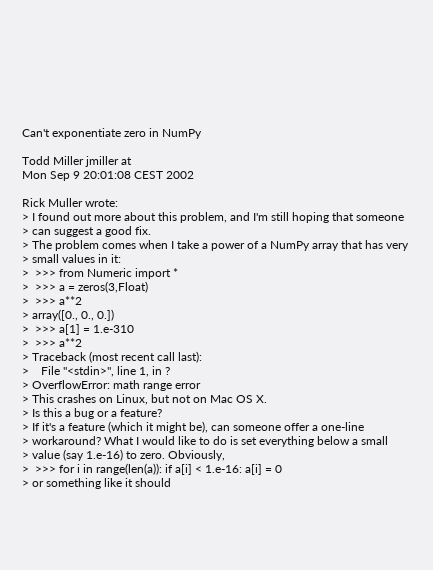Can't exponentiate zero in NumPy

Todd Miller jmiller at
Mon Sep 9 20:01:08 CEST 2002

Rick Muller wrote:
> I found out more about this problem, and I'm still hoping that someone
> can suggest a good fix.
> The problem comes when I take a power of a NumPy array that has very
> small values in it:
>  >>> from Numeric import *
>  >>> a = zeros(3,Float)
>  >>> a**2
> array([0., 0., 0.])
>  >>> a[1] = 1.e-310
>  >>> a**2
> Traceback (most recent call last):
>    File "<stdin>", line 1, in ?
> OverflowError: math range error
> This crashes on Linux, but not on Mac OS X.
> Is this a bug or a feature?
> If it's a feature (which it might be), can someone offer a one-line
> workaround? What I would like to do is set everything below a small
> value (say 1.e-16) to zero. Obviously,
>  >>> for i in range(len(a)): if a[i] < 1.e-16: a[i] = 0
> or something like it should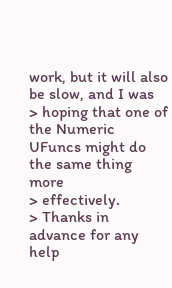work, but it will also be slow, and I was
> hoping that one of the Numeric UFuncs might do the same thing more
> effectively.
> Thanks in advance for any help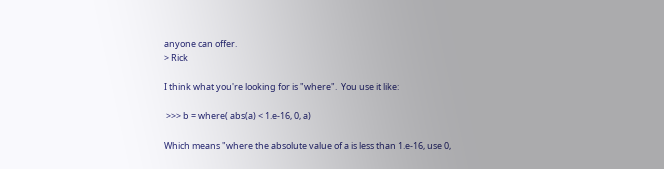anyone can offer.
> Rick

I think what you're looking for is "where".  You use it like:

 >>> b = where( abs(a) < 1.e-16, 0, a)

Which means "where the absolute value of a is less than 1.e-16, use 0,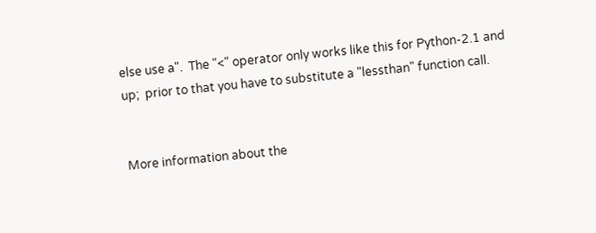else use a".  The "<" operator only works like this for Python-2.1 and
up;  prior to that you have to substitute a "lessthan" function call.


More information about the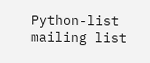Python-list mailing list